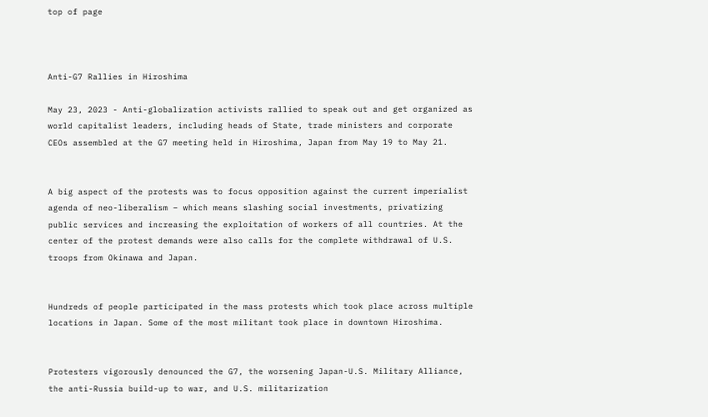top of page



Anti-G7 Rallies in Hiroshima

May 23, 2023 - Anti-globalization activists rallied to speak out and get organized as world capitalist leaders, including heads of State, trade ministers and corporate CEOs assembled at the G7 meeting held in Hiroshima, Japan from May 19 to May 21.


A big aspect of the protests was to focus opposition against the current imperialist agenda of neo-liberalism – which means slashing social investments, privatizing public services and increasing the exploitation of workers of all countries. At the center of the protest demands were also calls for the complete withdrawal of U.S. troops from Okinawa and Japan.


Hundreds of people participated in the mass protests which took place across multiple locations in Japan. Some of the most militant took place in downtown Hiroshima.


Protesters vigorously denounced the G7, the worsening Japan-U.S. Military Alliance, the anti-Russia build-up to war, and U.S. militarization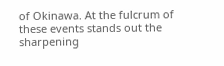of Okinawa. At the fulcrum of these events stands out the sharpening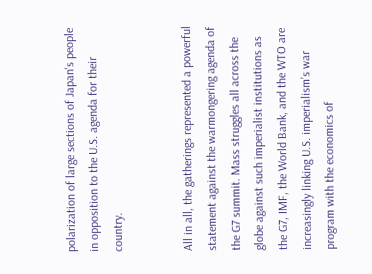polarization of large sections of Japan's people in opposition to the U.S. agenda for their country.


All in all, the gatherings represented a powerful statement against the warmongering agenda of the G7 summit. Mass struggles all across the globe against such imperialist institutions as the G7, IMF, the World Bank, and the WTO are increasingly linking U.S. imperialism’s war program with the economics of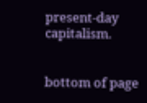present-day capitalism.


bottom of page